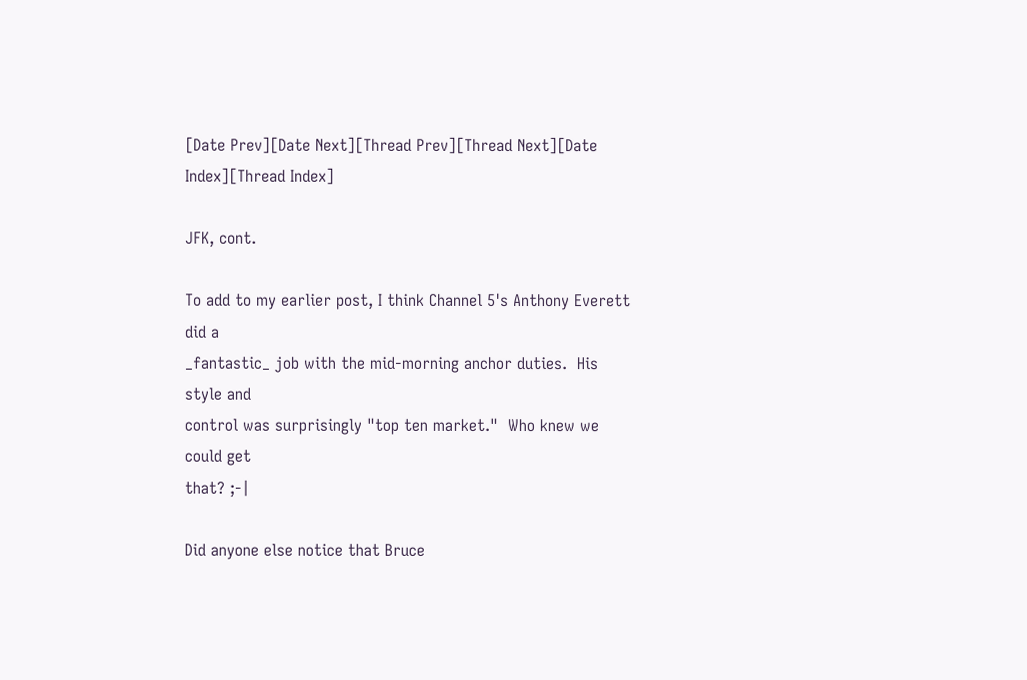[Date Prev][Date Next][Thread Prev][Thread Next][Date Index][Thread Index]

JFK, cont.

To add to my earlier post, I think Channel 5's Anthony Everett did a
_fantastic_ job with the mid-morning anchor duties.  His style and
control was surprisingly "top ten market."  Who knew we could get
that? ;-|

Did anyone else notice that Bruce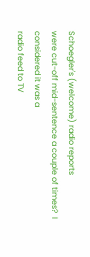Schoegler's (welcome) radio reports
were cut-off mid-sentence a couple of times?  I considered it was a
radio feed to TV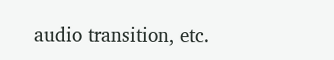audio transition, etc.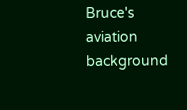Bruce's aviation background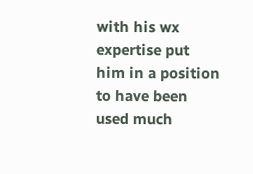with his wx expertise put him in a position to have been used much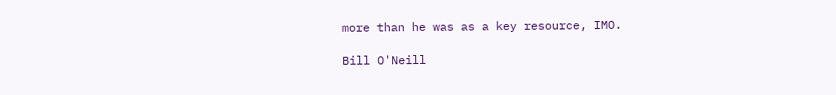more than he was as a key resource, IMO.

Bill O'Neill